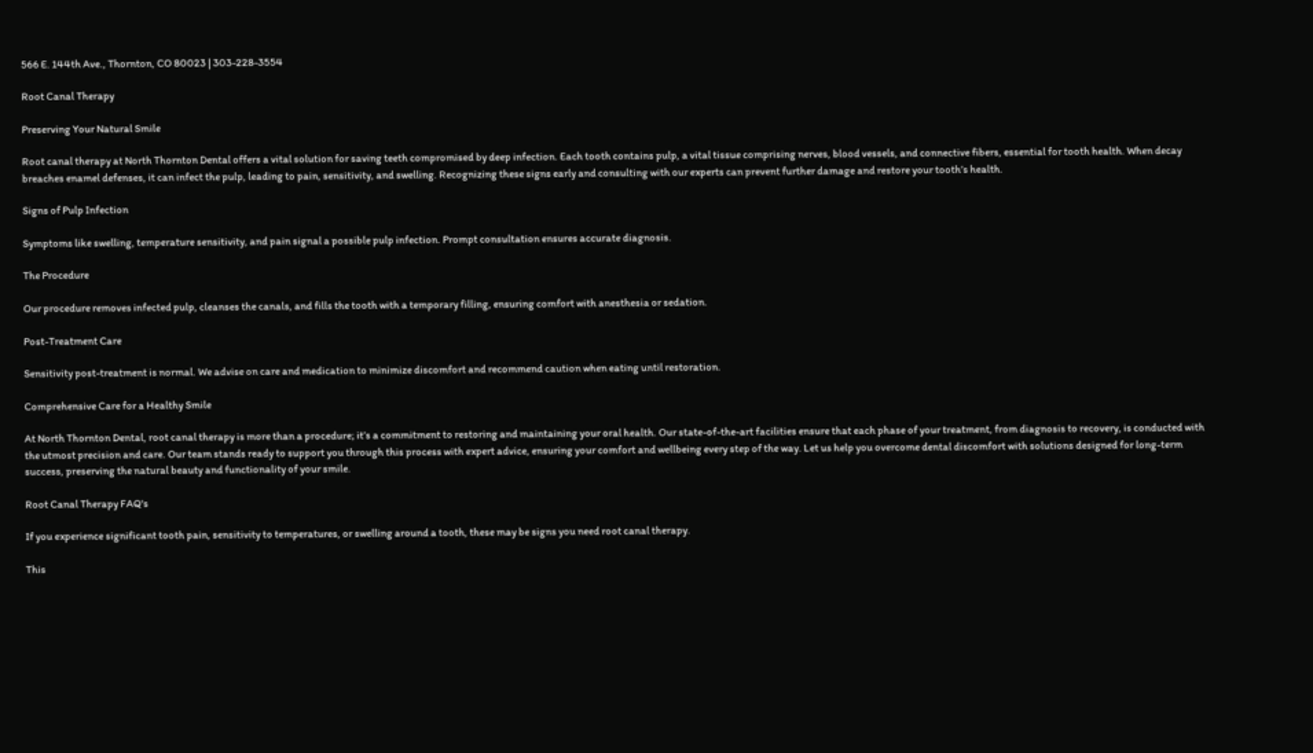566 E. 144th Ave., Thornton, CO 80023 | 303-228-3554

Root Canal Therapy

Preserving Your Natural Smile

Root canal therapy at North Thornton Dental offers a vital solution for saving teeth compromised by deep infection. Each tooth contains pulp, a vital tissue comprising nerves, blood vessels, and connective fibers, essential for tooth health. When decay breaches enamel defenses, it can infect the pulp, leading to pain, sensitivity, and swelling. Recognizing these signs early and consulting with our experts can prevent further damage and restore your tooth’s health.

Signs of Pulp Infection

Symptoms like swelling, temperature sensitivity, and pain signal a possible pulp infection. Prompt consultation ensures accurate diagnosis.

The Procedure

Our procedure removes infected pulp, cleanses the canals, and fills the tooth with a temporary filling, ensuring comfort with anesthesia or sedation.

Post-Treatment Care

Sensitivity post-treatment is normal. We advise on care and medication to minimize discomfort and recommend caution when eating until restoration.

Comprehensive Care for a Healthy Smile

At North Thornton Dental, root canal therapy is more than a procedure; it’s a commitment to restoring and maintaining your oral health. Our state-of-the-art facilities ensure that each phase of your treatment, from diagnosis to recovery, is conducted with the utmost precision and care. Our team stands ready to support you through this process with expert advice, ensuring your comfort and wellbeing every step of the way. Let us help you overcome dental discomfort with solutions designed for long-term success, preserving the natural beauty and functionality of your smile.

Root Canal Therapy FAQ's

If you experience significant tooth pain, sensitivity to temperatures, or swelling around a tooth, these may be signs you need root canal therapy.

This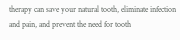therapy can save your natural tooth, eliminate infection and pain, and prevent the need for tooth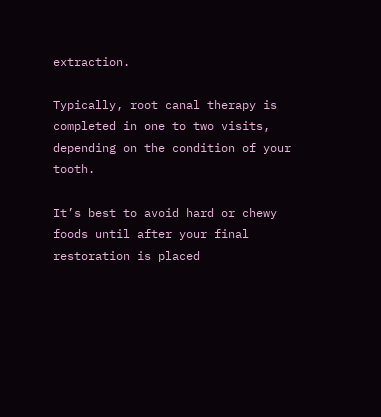extraction.

Typically, root canal therapy is completed in one to two visits, depending on the condition of your tooth.

It’s best to avoid hard or chewy foods until after your final restoration is placed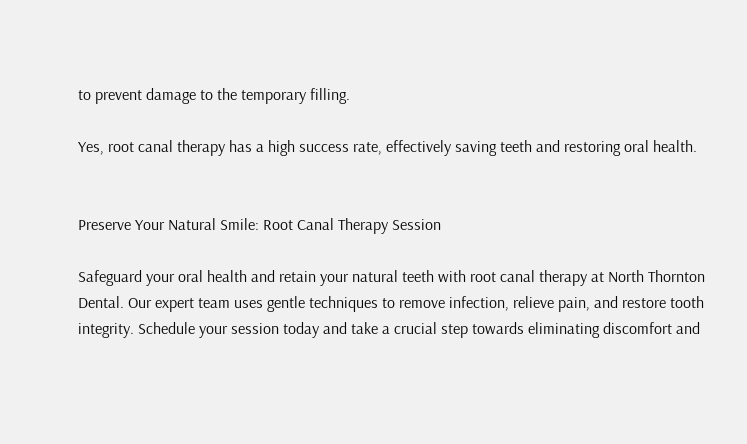to prevent damage to the temporary filling.

Yes, root canal therapy has a high success rate, effectively saving teeth and restoring oral health.


Preserve Your Natural Smile: Root Canal Therapy Session

Safeguard your oral health and retain your natural teeth with root canal therapy at North Thornton Dental. Our expert team uses gentle techniques to remove infection, relieve pain, and restore tooth integrity. Schedule your session today and take a crucial step towards eliminating discomfort and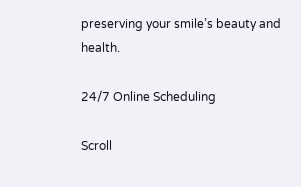preserving your smile’s beauty and health.

24/7 Online Scheduling

Scroll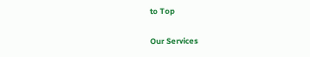to Top

Our Services